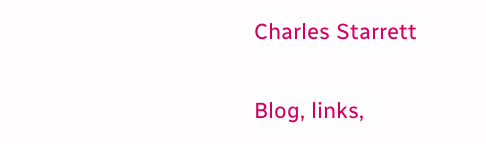Charles Starrett


Blog, links,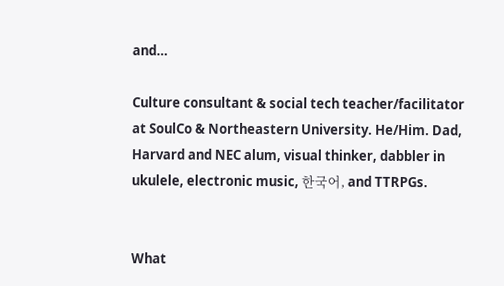and…

Culture consultant & social tech teacher/facilitator at SoulCo & Northeastern University. He/Him. Dad, Harvard and NEC alum, visual thinker, dabbler in ukulele, electronic music, 한국어, and TTRPGs.


What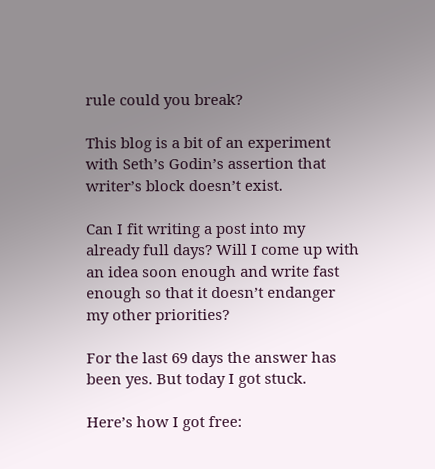rule could you break?

This blog is a bit of an experiment with Seth’s Godin’s assertion that writer’s block doesn’t exist.

Can I fit writing a post into my already full days? Will I come up with an idea soon enough and write fast enough so that it doesn’t endanger my other priorities?

For the last 69 days the answer has been yes. But today I got stuck.

Here’s how I got free: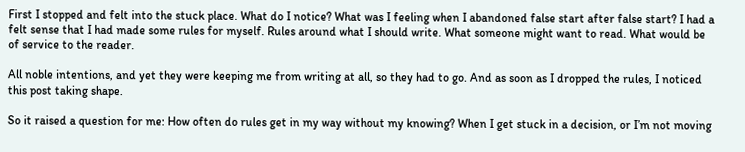First I stopped and felt into the stuck place. What do I notice? What was I feeling when I abandoned false start after false start? I had a felt sense that I had made some rules for myself. Rules around what I should write. What someone might want to read. What would be of service to the reader.

All noble intentions, and yet they were keeping me from writing at all, so they had to go. And as soon as I dropped the rules, I noticed this post taking shape.

So it raised a question for me: How often do rules get in my way without my knowing? When I get stuck in a decision, or I’m not moving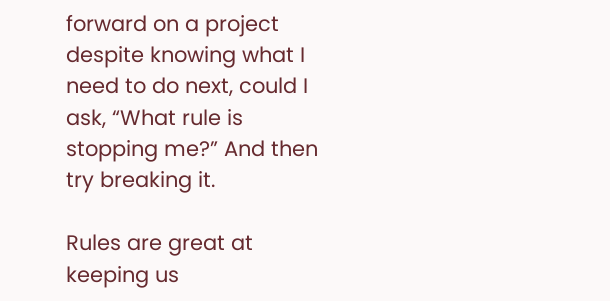forward on a project despite knowing what I need to do next, could I ask, “What rule is stopping me?” And then try breaking it.

Rules are great at keeping us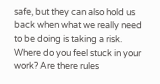safe, but they can also hold us back when what we really need to be doing is taking a risk. Where do you feel stuck in your work? Are there rules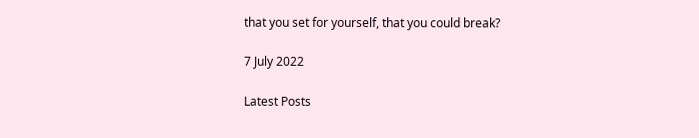that you set for yourself, that you could break?

7 July 2022

Latest Posts